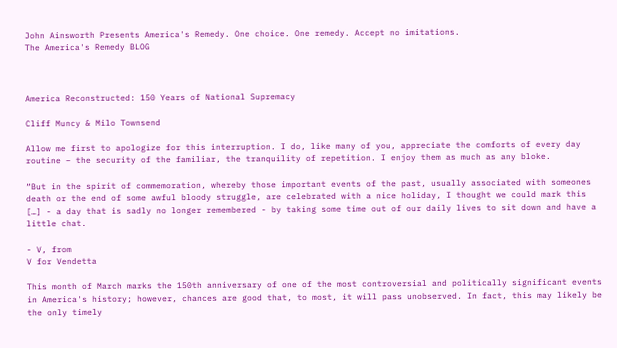John Ainsworth Presents America's Remedy. One choice. One remedy. Accept no imitations.
The America's Remedy BLOG



America Reconstructed: 150 Years of National Supremacy

Cliff Muncy & Milo Townsend

Allow me first to apologize for this interruption. I do, like many of you, appreciate the comforts of every day routine – the security of the familiar, the tranquility of repetition. I enjoy them as much as any bloke.

“But in the spirit of commemoration, whereby those important events of the past, usually associated with someones death or the end of some awful bloody struggle, are celebrated with a nice holiday, I thought we could mark this […] - a day that is sadly no longer remembered - by taking some time out of our daily lives to sit down and have a little chat.

- V, from
V for Vendetta

This month of March marks the 150th anniversary of one of the most controversial and politically significant events in America's history; however, chances are good that, to most, it will pass unobserved. In fact, this may likely be the only timely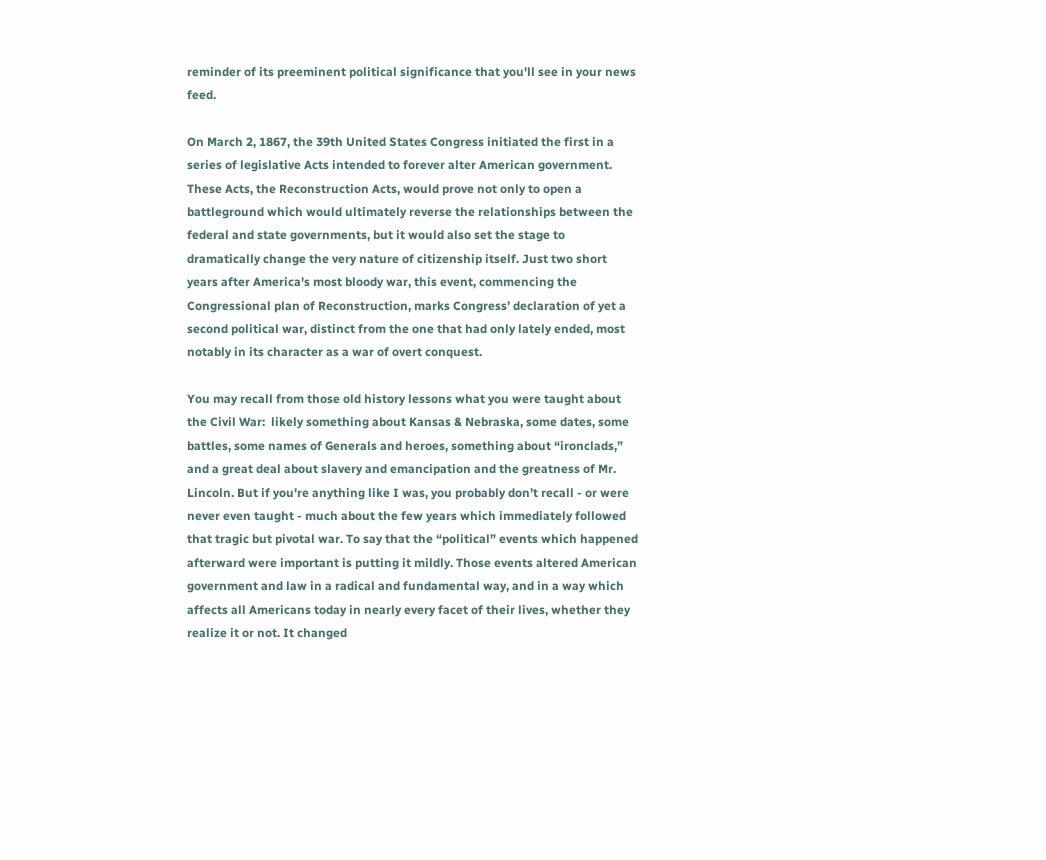reminder of its preeminent political significance that you'll see in your news feed.

On March 2, 1867, the 39th United States Congress initiated the first in a series of legislative Acts intended to forever alter American government. These Acts, the Reconstruction Acts, would prove not only to open a battleground which would ultimately reverse the relationships between the federal and state governments, but it would also set the stage to dramatically change the very nature of citizenship itself. Just two short years after America's most bloody war, this event, commencing the Congressional plan of Reconstruction, marks Congress’ declaration of yet a second political war, distinct from the one that had only lately ended, most notably in its character as a war of overt conquest.

You may recall from those old history lessons what you were taught about the Civil War:  likely something about Kansas & Nebraska, some dates, some battles, some names of Generals and heroes, something about “ironclads,” and a great deal about slavery and emancipation and the greatness of Mr. Lincoln. But if you're anything like I was, you probably don’t recall - or were never even taught - much about the few years which immediately followed that tragic but pivotal war. To say that the “political” events which happened afterward were important is putting it mildly. Those events altered American government and law in a radical and fundamental way, and in a way which affects all Americans today in nearly every facet of their lives, whether they realize it or not. It changed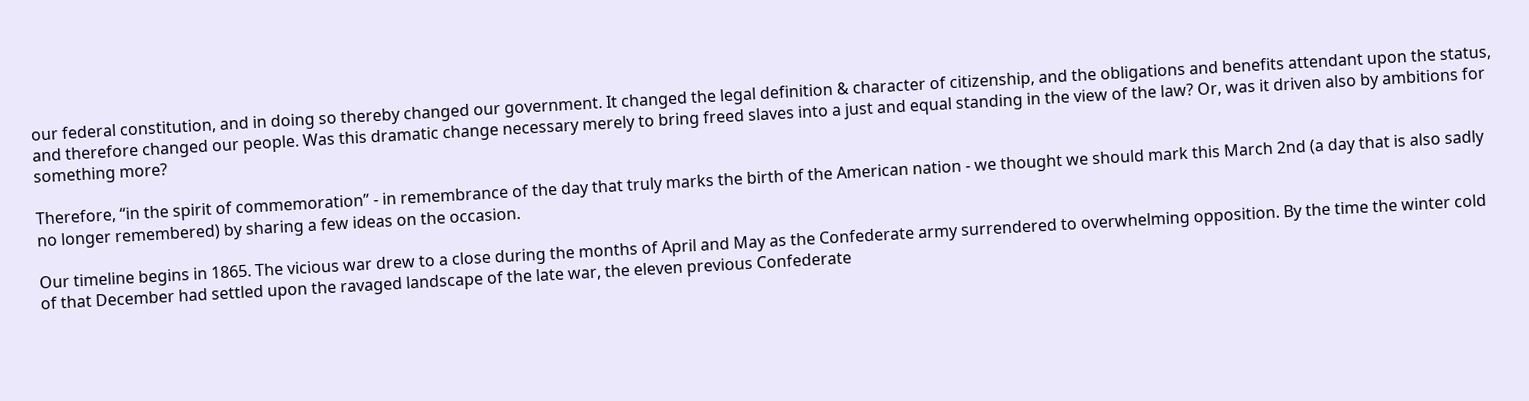our federal constitution, and in doing so thereby changed our government. It changed the legal definition & character of citizenship, and the obligations and benefits attendant upon the status, and therefore changed our people. Was this dramatic change necessary merely to bring freed slaves into a just and equal standing in the view of the law? Or, was it driven also by ambitions for something more?

Therefore, “in the spirit of commemoration” - in remembrance of the day that truly marks the birth of the American nation - we thought we should mark this March 2nd (a day that is also sadly no longer remembered) by sharing a few ideas on the occasion.

Our timeline begins in 1865. The vicious war drew to a close during the months of April and May as the Confederate army surrendered to overwhelming opposition. By the time the winter cold of that December had settled upon the ravaged landscape of the late war, the eleven previous Confederate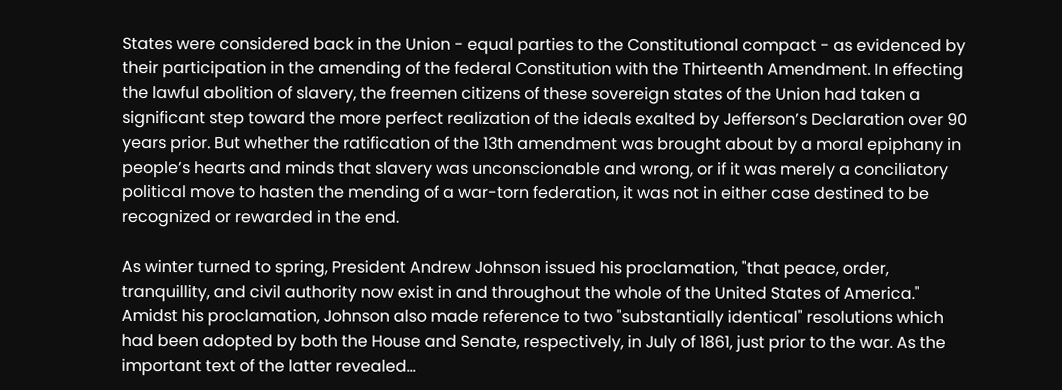States were considered back in the Union - equal parties to the Constitutional compact - as evidenced by their participation in the amending of the federal Constitution with the Thirteenth Amendment. In effecting the lawful abolition of slavery, the freemen citizens of these sovereign states of the Union had taken a significant step toward the more perfect realization of the ideals exalted by Jefferson’s Declaration over 90 years prior. But whether the ratification of the 13th amendment was brought about by a moral epiphany in people’s hearts and minds that slavery was unconscionable and wrong, or if it was merely a conciliatory political move to hasten the mending of a war-torn federation, it was not in either case destined to be recognized or rewarded in the end.

As winter turned to spring, President Andrew Johnson issued his proclamation, "that peace, order, tranquillity, and civil authority now exist in and throughout the whole of the United States of America." Amidst his proclamation, Johnson also made reference to two "substantially identical" resolutions which had been adopted by both the House and Senate, respectively, in July of 1861, just prior to the war. As the important text of the latter revealed...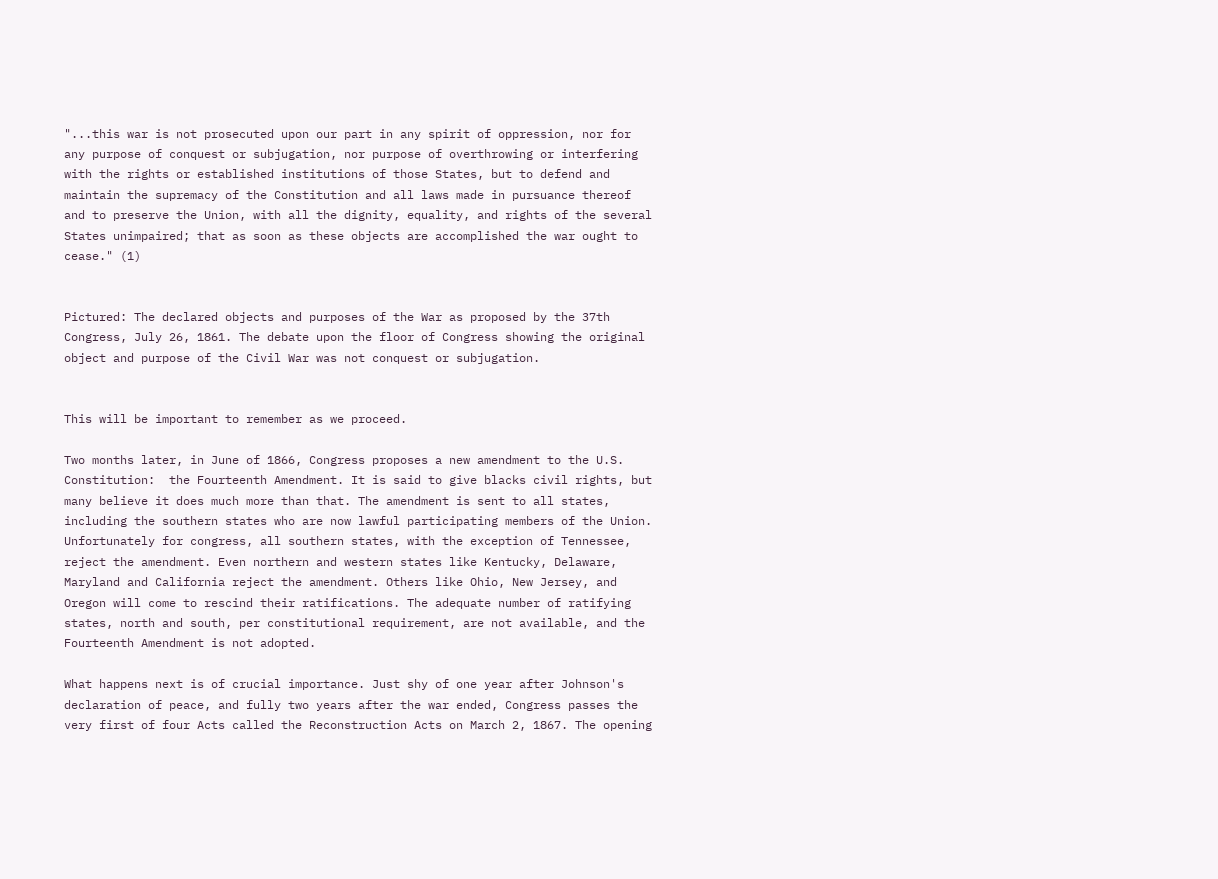"...this war is not prosecuted upon our part in any spirit of oppression, nor for any purpose of conquest or subjugation, nor purpose of overthrowing or interfering with the rights or established institutions of those States, but to defend and maintain the supremacy of the Constitution and all laws made in pursuance thereof and to preserve the Union, with all the dignity, equality, and rights of the several States unimpaired; that as soon as these objects are accomplished the war ought to cease." (1)


Pictured: The declared objects and purposes of the War as proposed by the 37th Congress, July 26, 1861. The debate upon the floor of Congress showing the original object and purpose of the Civil War was not conquest or subjugation.


This will be important to remember as we proceed.

Two months later, in June of 1866, Congress proposes a new amendment to the U.S. Constitution:  the Fourteenth Amendment. It is said to give blacks civil rights, but many believe it does much more than that. The amendment is sent to all states, including the southern states who are now lawful participating members of the Union. Unfortunately for congress, all southern states, with the exception of Tennessee, reject the amendment. Even northern and western states like Kentucky, Delaware, Maryland and California reject the amendment. Others like Ohio, New Jersey, and Oregon will come to rescind their ratifications. The adequate number of ratifying states, north and south, per constitutional requirement, are not available, and the Fourteenth Amendment is not adopted.

What happens next is of crucial importance. Just shy of one year after Johnson's declaration of peace, and fully two years after the war ended, Congress passes the very first of four Acts called the Reconstruction Acts on March 2, 1867. The opening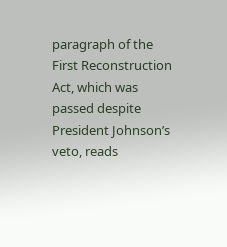paragraph of the First Reconstruction Act, which was passed despite President Johnson’s veto, reads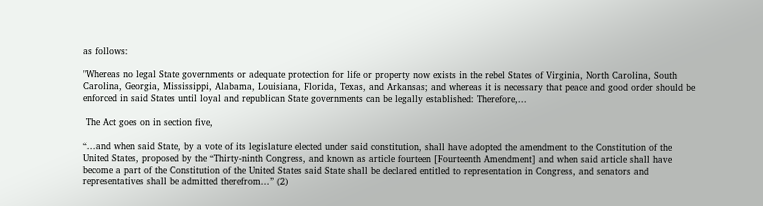as follows:

"Whereas no legal State governments or adequate protection for life or property now exists in the rebel States of Virginia, North Carolina, South Carolina, Georgia, Mississippi, Alabama, Louisiana, Florida, Texas, and Arkansas; and whereas it is necessary that peace and good order should be enforced in said States until loyal and republican State governments can be legally established: Therefore,...

 The Act goes on in section five,

“...and when said State, by a vote of its legislature elected under said constitution, shall have adopted the amendment to the Constitution of the United States, proposed by the “Thirty-ninth Congress, and known as article fourteen [Fourteenth Amendment] and when said article shall have become a part of the Constitution of the United States said State shall be declared entitled to representation in Congress, and senators and representatives shall be admitted therefrom...” (2)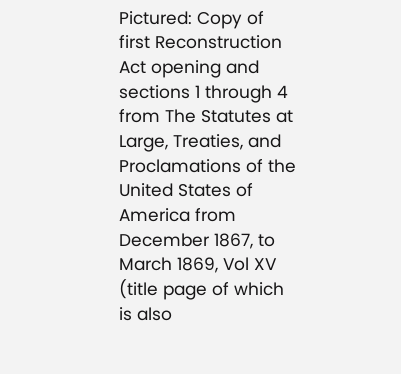Pictured: Copy of first Reconstruction Act opening and sections 1 through 4 from The Statutes at Large, Treaties, and Proclamations of the United States of America from December 1867, to March 1869, Vol XV (title page of which is also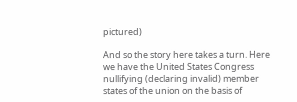pictured)

And so the story here takes a turn. Here we have the United States Congress nullifying (declaring invalid) member states of the union on the basis of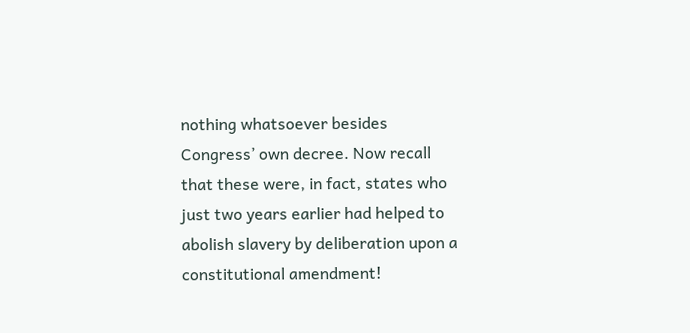nothing whatsoever besides Congress’ own decree. Now recall that these were, in fact, states who just two years earlier had helped to abolish slavery by deliberation upon a constitutional amendment!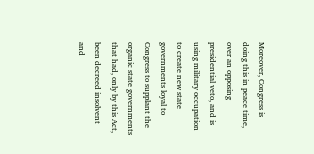Moreover, Congress is doing this in peace time, over an opposing presidential veto, and is using military occupation to create new state governments loyal to Congress to supplant the organic state governments that had, only by this Act, been decreed insolvent and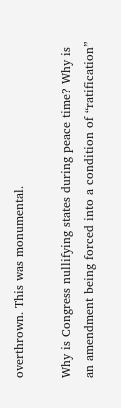overthrown. This was monumental.

Why is Congress nullifying states during peace time? Why is an amendment being forced into a condition of “ratification”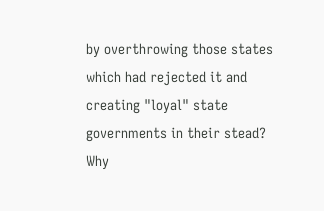by overthrowing those states which had rejected it and creating "loyal" state governments in their stead? Why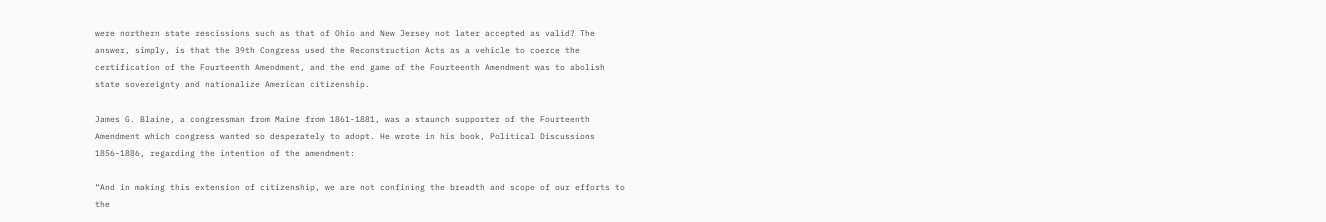were northern state rescissions such as that of Ohio and New Jersey not later accepted as valid? The answer, simply, is that the 39th Congress used the Reconstruction Acts as a vehicle to coerce the certification of the Fourteenth Amendment, and the end game of the Fourteenth Amendment was to abolish state sovereignty and nationalize American citizenship.

James G. Blaine, a congressman from Maine from 1861-1881, was a staunch supporter of the Fourteenth Amendment which congress wanted so desperately to adopt. He wrote in his book, Political Discussions 1856-1886, regarding the intention of the amendment:

“And in making this extension of citizenship, we are not confining the breadth and scope of our efforts to the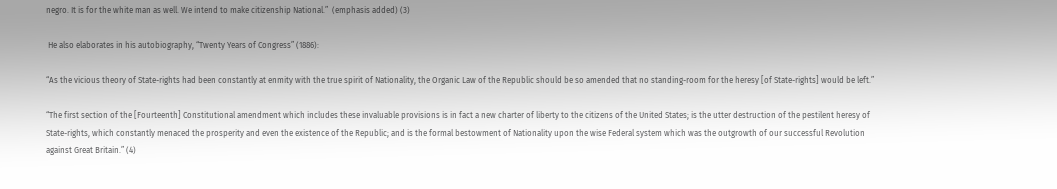negro. It is for the white man as well. We intend to make citizenship National.”  (emphasis added) (3)

 He also elaborates in his autobiography, “Twenty Years of Congress” (1886):

“As the vicious theory of State-rights had been constantly at enmity with the true spirit of Nationality, the Organic Law of the Republic should be so amended that no standing-room for the heresy [of State-rights] would be left.”

“The first section of the [Fourteenth] Constitutional amendment which includes these invaluable provisions is in fact a new charter of liberty to the citizens of the United States; is the utter destruction of the pestilent heresy of State-rights, which constantly menaced the prosperity and even the existence of the Republic; and is the formal bestowment of Nationality upon the wise Federal system which was the outgrowth of our successful Revolution against Great Britain.” (4)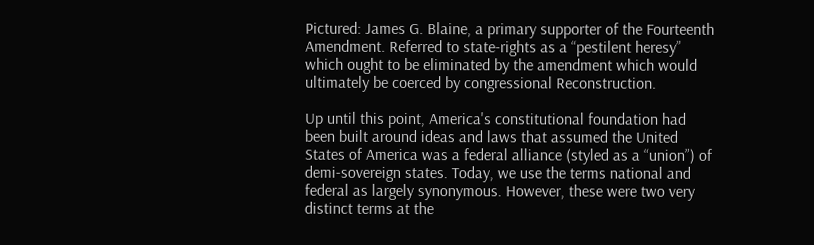Pictured: James G. Blaine, a primary supporter of the Fourteenth Amendment. Referred to state-rights as a “pestilent heresy” which ought to be eliminated by the amendment which would ultimately be coerced by congressional Reconstruction.

Up until this point, America's constitutional foundation had been built around ideas and laws that assumed the United States of America was a federal alliance (styled as a “union”) of demi-sovereign states. Today, we use the terms national and federal as largely synonymous. However, these were two very distinct terms at the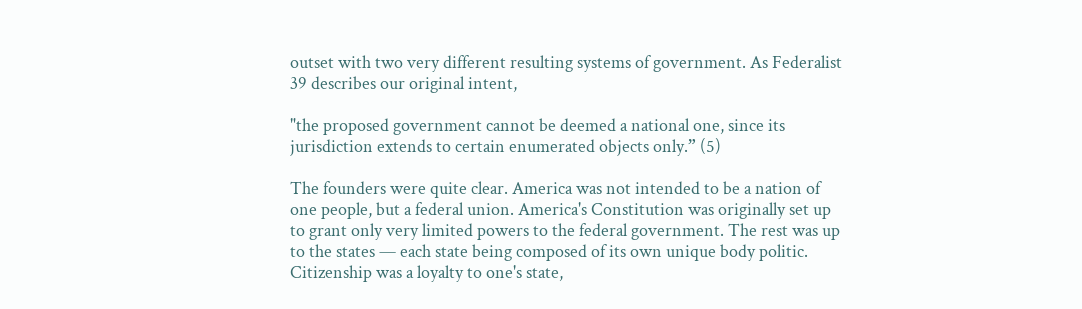outset with two very different resulting systems of government. As Federalist 39 describes our original intent,

"the proposed government cannot be deemed a national one, since its jurisdiction extends to certain enumerated objects only.” (5)

The founders were quite clear. America was not intended to be a nation of one people, but a federal union. America's Constitution was originally set up to grant only very limited powers to the federal government. The rest was up to the states — each state being composed of its own unique body politic. Citizenship was a loyalty to one's state,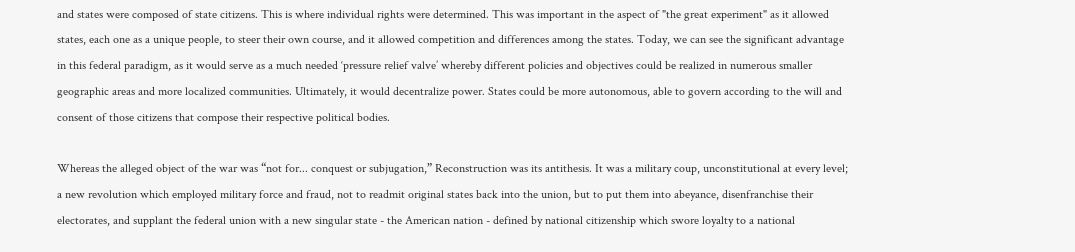and states were composed of state citizens. This is where individual rights were determined. This was important in the aspect of "the great experiment" as it allowed states, each one as a unique people, to steer their own course, and it allowed competition and differences among the states. Today, we can see the significant advantage in this federal paradigm, as it would serve as a much needed ‘pressure relief valve’ whereby different policies and objectives could be realized in numerous smaller geographic areas and more localized communities. Ultimately, it would decentralize power. States could be more autonomous, able to govern according to the will and consent of those citizens that compose their respective political bodies.

Whereas the alleged object of the war was “not for... conquest or subjugation,” Reconstruction was its antithesis. It was a military coup, unconstitutional at every level; a new revolution which employed military force and fraud, not to readmit original states back into the union, but to put them into abeyance, disenfranchise their electorates, and supplant the federal union with a new singular state - the American nation - defined by national citizenship which swore loyalty to a national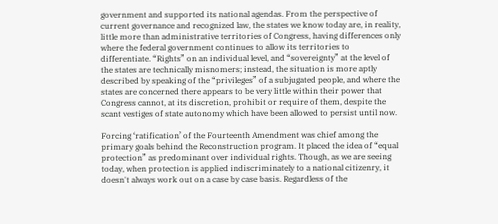government and supported its national agendas. From the perspective of current governance and recognized law, the states we know today are, in reality, little more than administrative territories of Congress, having differences only where the federal government continues to allow its territories to differentiate. “Rights” on an individual level, and “sovereignty” at the level of the states are technically misnomers; instead, the situation is more aptly described by speaking of the “privileges” of a subjugated people, and where the states are concerned there appears to be very little within their power that Congress cannot, at its discretion, prohibit or require of them, despite the scant vestiges of state autonomy which have been allowed to persist until now.

Forcing ‘ratification’ of the Fourteenth Amendment was chief among the primary goals behind the Reconstruction program. It placed the idea of “equal protection” as predominant over individual rights. Though, as we are seeing today, when protection is applied indiscriminately to a national citizenry, it doesn't always work out on a case by case basis. Regardless of the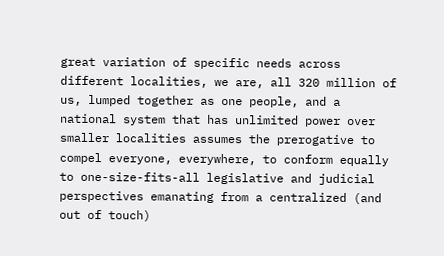great variation of specific needs across different localities, we are, all 320 million of us, lumped together as one people, and a national system that has unlimited power over smaller localities assumes the prerogative to compel everyone, everywhere, to conform equally to one-size-fits-all legislative and judicial perspectives emanating from a centralized (and out of touch)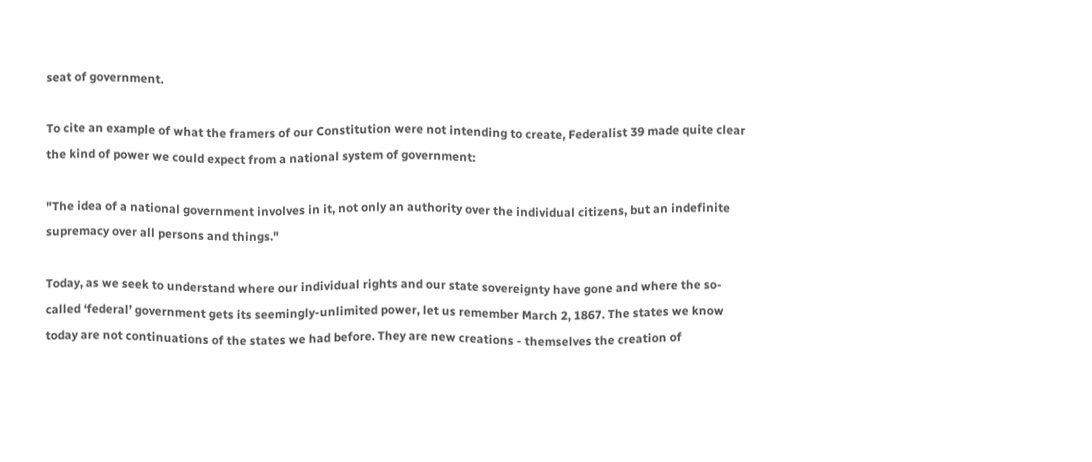seat of government.

To cite an example of what the framers of our Constitution were not intending to create, Federalist 39 made quite clear the kind of power we could expect from a national system of government:

"The idea of a national government involves in it, not only an authority over the individual citizens, but an indefinite supremacy over all persons and things."

Today, as we seek to understand where our individual rights and our state sovereignty have gone and where the so-called ‘federal’ government gets its seemingly-unlimited power, let us remember March 2, 1867. The states we know today are not continuations of the states we had before. They are new creations - themselves the creation of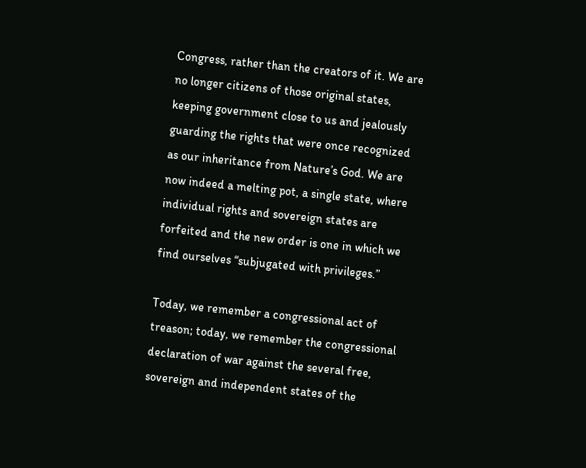Congress, rather than the creators of it. We are no longer citizens of those original states, keeping government close to us and jealously guarding the rights that were once recognized as our inheritance from Nature’s God. We are now indeed a melting pot, a single state, where individual rights and sovereign states are forfeited and the new order is one in which we find ourselves “subjugated with privileges.”

Today, we remember a congressional act of treason; today, we remember the congressional declaration of war against the several free, sovereign and independent states of the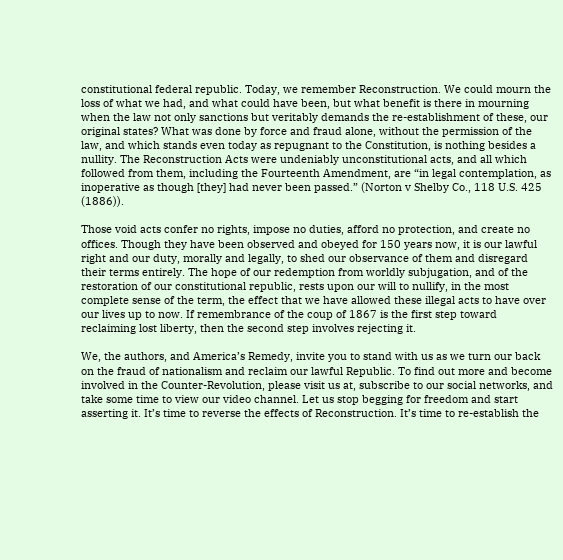constitutional federal republic. Today, we remember Reconstruction. We could mourn the loss of what we had, and what could have been, but what benefit is there in mourning when the law not only sanctions but veritably demands the re-establishment of these, our original states? What was done by force and fraud alone, without the permission of the law, and which stands even today as repugnant to the Constitution, is nothing besides a nullity. The Reconstruction Acts were undeniably unconstitutional acts, and all which followed from them, including the Fourteenth Amendment, are “in legal contemplation, as inoperative as though [they] had never been passed.” (Norton v Shelby Co., 118 U.S. 425 (1886)).

Those void acts confer no rights, impose no duties, afford no protection, and create no offices. Though they have been observed and obeyed for 150 years now, it is our lawful right and our duty, morally and legally, to shed our observance of them and disregard their terms entirely. The hope of our redemption from worldly subjugation, and of the restoration of our constitutional republic, rests upon our will to nullify, in the most complete sense of the term, the effect that we have allowed these illegal acts to have over our lives up to now. If remembrance of the coup of 1867 is the first step toward reclaiming lost liberty, then the second step involves rejecting it.

We, the authors, and America’s Remedy, invite you to stand with us as we turn our back on the fraud of nationalism and reclaim our lawful Republic. To find out more and become involved in the Counter-Revolution, please visit us at, subscribe to our social networks, and take some time to view our video channel. Let us stop begging for freedom and start asserting it. It’s time to reverse the effects of Reconstruction. It’s time to re-establish the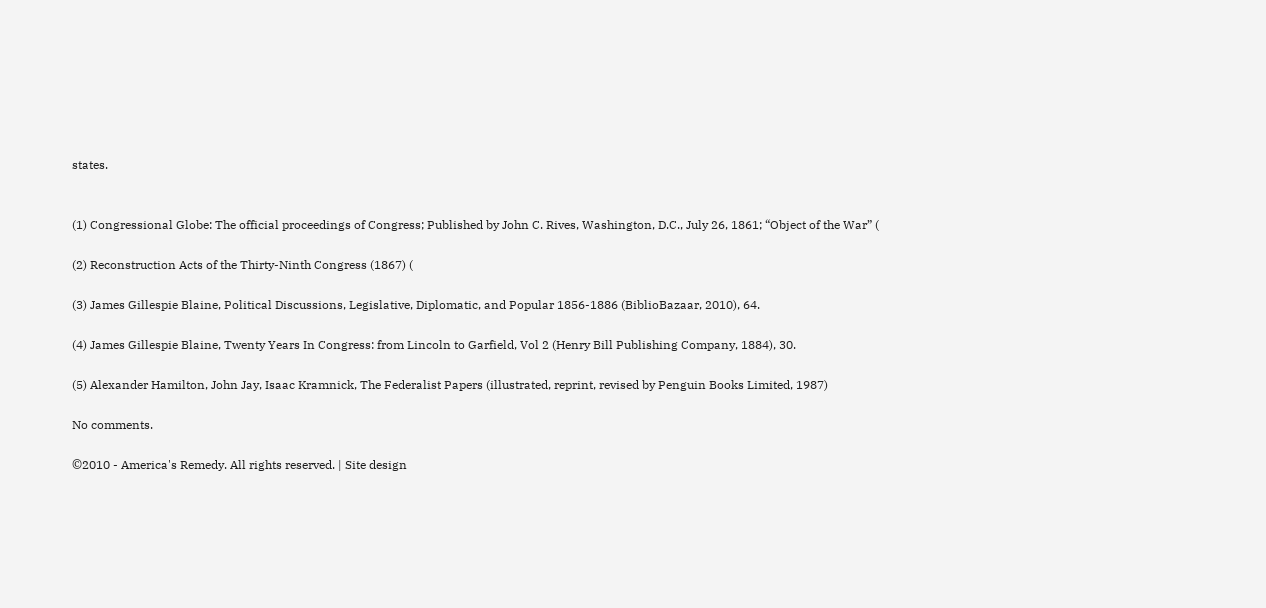states.


(1) Congressional Globe: The official proceedings of Congress; Published by John C. Rives, Washington, D.C., July 26, 1861; “Object of the War” (

(2) Reconstruction Acts of the Thirty-Ninth Congress (1867) (

(3) James Gillespie Blaine, Political Discussions, Legislative, Diplomatic, and Popular 1856-1886 (BiblioBazaar, 2010), 64.

(4) James Gillespie Blaine, Twenty Years In Congress: from Lincoln to Garfield, Vol 2 (Henry Bill Publishing Company, 1884), 30.

(5) Alexander Hamilton, John Jay, Isaac Kramnick, The Federalist Papers (illustrated, reprint, revised by Penguin Books Limited, 1987)

No comments.

©2010 - America's Remedy. All rights reserved. | Site design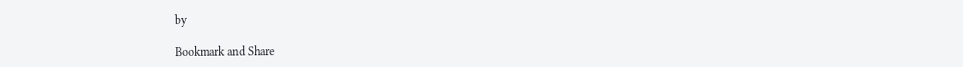by

Bookmark and Share